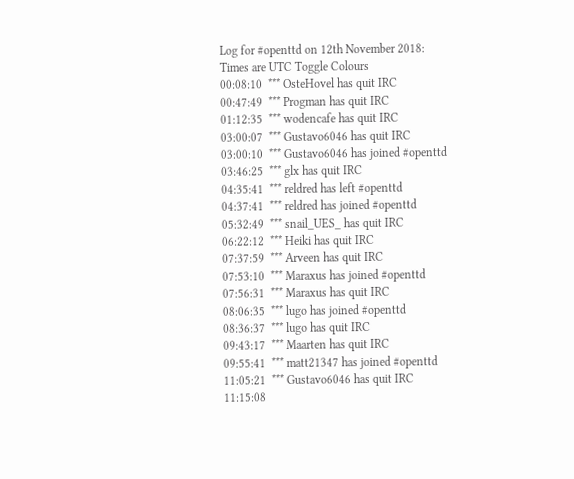Log for #openttd on 12th November 2018:
Times are UTC Toggle Colours
00:08:10  *** OsteHovel has quit IRC
00:47:49  *** Progman has quit IRC
01:12:35  *** wodencafe has quit IRC
03:00:07  *** Gustavo6046 has quit IRC
03:00:10  *** Gustavo6046 has joined #openttd
03:46:25  *** glx has quit IRC
04:35:41  *** reldred has left #openttd
04:37:41  *** reldred has joined #openttd
05:32:49  *** snail_UES_ has quit IRC
06:22:12  *** Heiki has quit IRC
07:37:59  *** Arveen has quit IRC
07:53:10  *** Maraxus has joined #openttd
07:56:31  *** Maraxus has quit IRC
08:06:35  *** lugo has joined #openttd
08:36:37  *** lugo has quit IRC
09:43:17  *** Maarten has quit IRC
09:55:41  *** matt21347 has joined #openttd
11:05:21  *** Gustavo6046 has quit IRC
11:15:08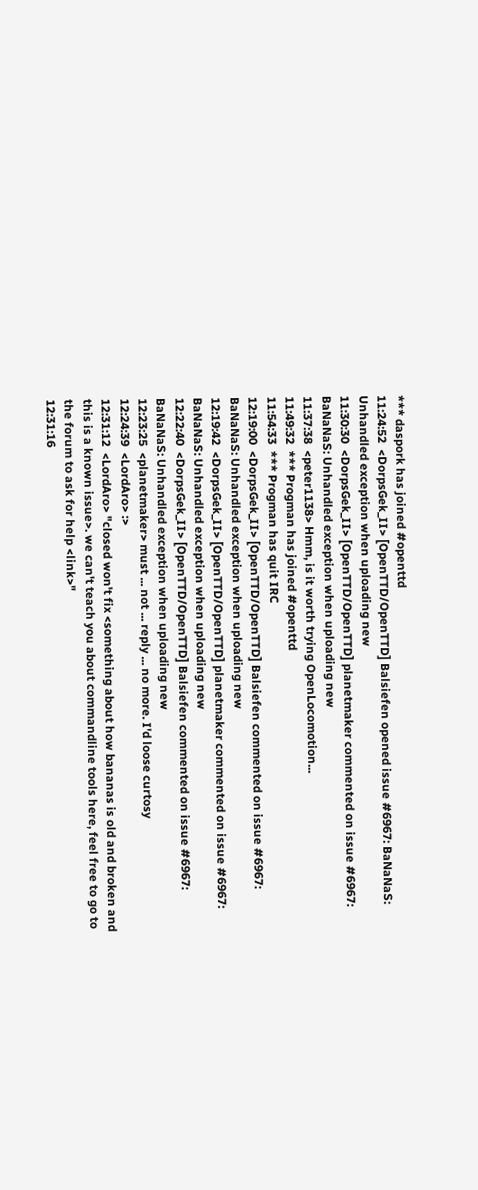*** daspork has joined #openttd
11:24:52  <DorpsGek_II> [OpenTTD/OpenTTD] Balsiefen opened issue #6967: BaNaNaS: Unhandled exception when uploading new
11:30:30  <DorpsGek_II> [OpenTTD/OpenTTD] planetmaker commented on issue #6967: BaNaNaS: Unhandled exception when uploading new
11:37:38  <peter1138> Hmm, is it worth trying OpenLocomotion...
11:49:32  *** Progman has joined #openttd
11:54:33  *** Progman has quit IRC
12:19:00  <DorpsGek_II> [OpenTTD/OpenTTD] Balsiefen commented on issue #6967: BaNaNaS: Unhandled exception when uploading new
12:19:42  <DorpsGek_II> [OpenTTD/OpenTTD] planetmaker commented on issue #6967: BaNaNaS: Unhandled exception when uploading new
12:22:40  <DorpsGek_II> [OpenTTD/OpenTTD] Balsiefen commented on issue #6967: BaNaNaS: Unhandled exception when uploading new
12:23:25  <planetmaker> must ... not ... reply ... no more. I'd loose curtosy
12:24:39  <LordAro> :>
12:31:12  <LordAro> "closed won't fix <something about how bananas is old and broken and this is a known issue>. we can't teach you about commandline tools here, feel free to go to the forum to ask for help <link>"
12:31:16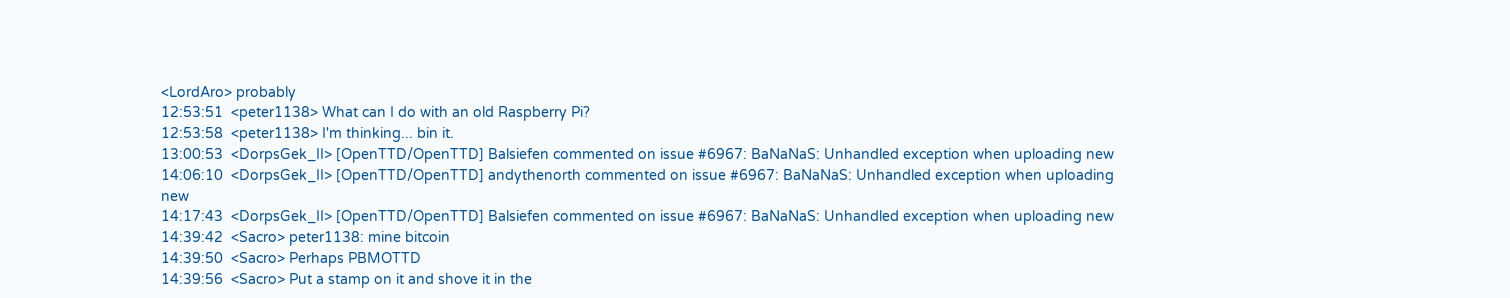<LordAro> probably
12:53:51  <peter1138> What can I do with an old Raspberry Pi?
12:53:58  <peter1138> I'm thinking... bin it.
13:00:53  <DorpsGek_II> [OpenTTD/OpenTTD] Balsiefen commented on issue #6967: BaNaNaS: Unhandled exception when uploading new
14:06:10  <DorpsGek_II> [OpenTTD/OpenTTD] andythenorth commented on issue #6967: BaNaNaS: Unhandled exception when uploading new
14:17:43  <DorpsGek_II> [OpenTTD/OpenTTD] Balsiefen commented on issue #6967: BaNaNaS: Unhandled exception when uploading new
14:39:42  <Sacro> peter1138: mine bitcoin
14:39:50  <Sacro> Perhaps PBMOTTD
14:39:56  <Sacro> Put a stamp on it and shove it in the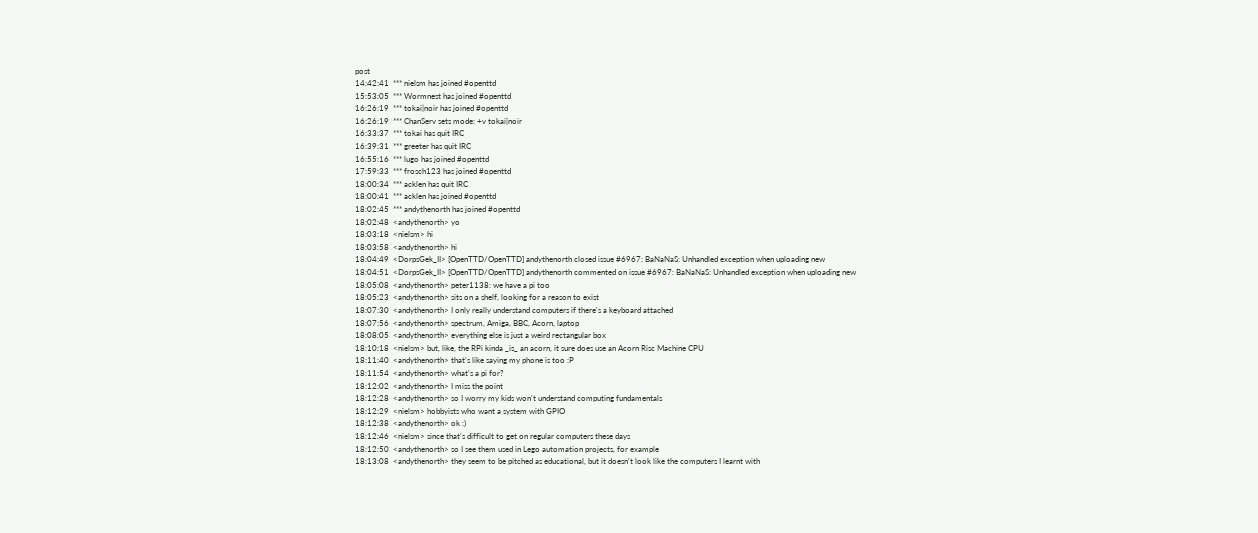post
14:42:41  *** nielsm has joined #openttd
15:53:05  *** Wormnest has joined #openttd
16:26:19  *** tokai|noir has joined #openttd
16:26:19  *** ChanServ sets mode: +v tokai|noir
16:33:37  *** tokai has quit IRC
16:39:31  *** greeter has quit IRC
16:55:16  *** lugo has joined #openttd
17:59:33  *** frosch123 has joined #openttd
18:00:34  *** acklen has quit IRC
18:00:41  *** acklen has joined #openttd
18:02:45  *** andythenorth has joined #openttd
18:02:48  <andythenorth> yo
18:03:18  <nielsm> hi
18:03:58  <andythenorth> hi
18:04:49  <DorpsGek_II> [OpenTTD/OpenTTD] andythenorth closed issue #6967: BaNaNaS: Unhandled exception when uploading new
18:04:51  <DorpsGek_II> [OpenTTD/OpenTTD] andythenorth commented on issue #6967: BaNaNaS: Unhandled exception when uploading new
18:05:08  <andythenorth> peter1138: we have a pi too
18:05:23  <andythenorth> sits on a shelf, looking for a reason to exist
18:07:30  <andythenorth> I only really understand computers if there's a keyboard attached
18:07:56  <andythenorth> spectrum, Amiga, BBC, Acorn, laptop
18:08:05  <andythenorth> everything else is just a weird rectangular box
18:10:18  <nielsm> but, like, the RPi kinda _is_ an acorn, it sure does use an Acorn Risc Machine CPU
18:11:40  <andythenorth> that's like saying my phone is too :P
18:11:54  <andythenorth> what's a pi for?
18:12:02  <andythenorth> I miss the point
18:12:28  <andythenorth> so I worry my kids won't understand computing fundamentals
18:12:29  <nielsm> hobbyists who want a system with GPIO
18:12:38  <andythenorth> ok :)
18:12:46  <nielsm> since that's difficult to get on regular computers these days
18:12:50  <andythenorth> so I see them used in Lego automation projects, for example
18:13:08  <andythenorth> they seem to be pitched as educational, but it doesn't look like the computers I learnt with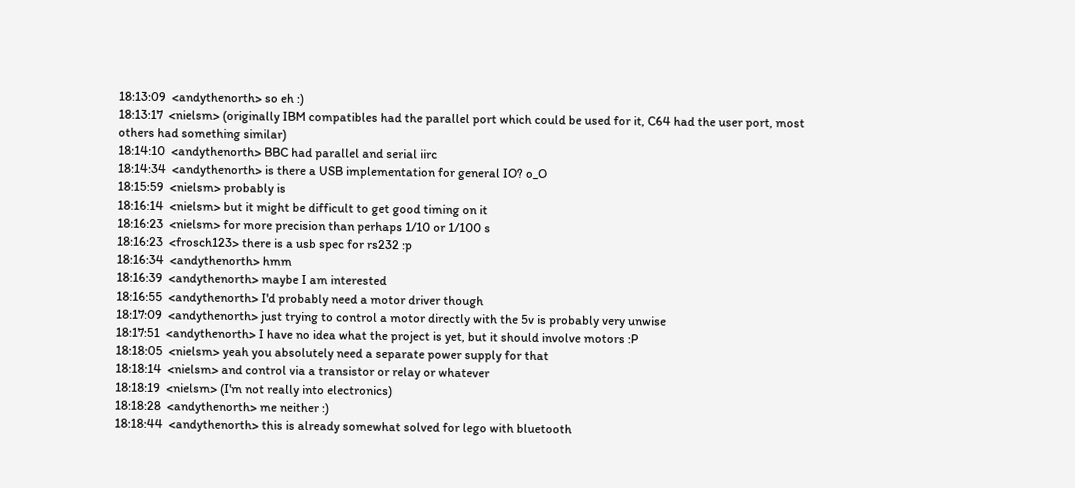18:13:09  <andythenorth> so eh :)
18:13:17  <nielsm> (originally IBM compatibles had the parallel port which could be used for it, C64 had the user port, most others had something similar)
18:14:10  <andythenorth> BBC had parallel and serial iirc
18:14:34  <andythenorth> is there a USB implementation for general IO? o_O
18:15:59  <nielsm> probably is
18:16:14  <nielsm> but it might be difficult to get good timing on it
18:16:23  <nielsm> for more precision than perhaps 1/10 or 1/100 s
18:16:23  <frosch123> there is a usb spec for rs232 :p
18:16:34  <andythenorth> hmm
18:16:39  <andythenorth> maybe I am interested
18:16:55  <andythenorth> I'd probably need a motor driver though
18:17:09  <andythenorth> just trying to control a motor directly with the 5v is probably very unwise
18:17:51  <andythenorth> I have no idea what the project is yet, but it should involve motors :P
18:18:05  <nielsm> yeah you absolutely need a separate power supply for that
18:18:14  <nielsm> and control via a transistor or relay or whatever
18:18:19  <nielsm> (I'm not really into electronics)
18:18:28  <andythenorth> me neither :)
18:18:44  <andythenorth> this is already somewhat solved for lego with bluetooth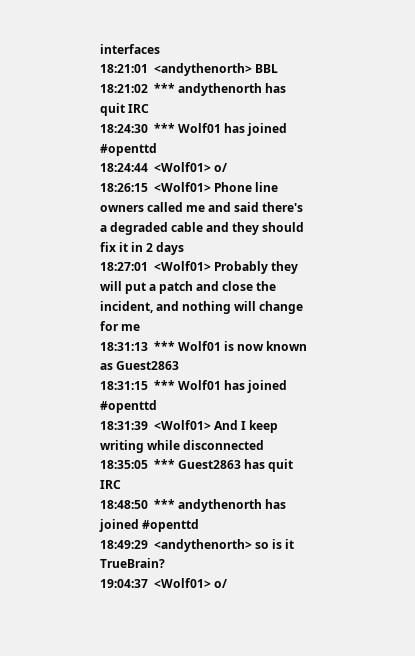interfaces
18:21:01  <andythenorth> BBL
18:21:02  *** andythenorth has quit IRC
18:24:30  *** Wolf01 has joined #openttd
18:24:44  <Wolf01> o/
18:26:15  <Wolf01> Phone line owners called me and said there's a degraded cable and they should fix it in 2 days
18:27:01  <Wolf01> Probably they will put a patch and close the incident, and nothing will change for me
18:31:13  *** Wolf01 is now known as Guest2863
18:31:15  *** Wolf01 has joined #openttd
18:31:39  <Wolf01> And I keep writing while disconnected
18:35:05  *** Guest2863 has quit IRC
18:48:50  *** andythenorth has joined #openttd
18:49:29  <andythenorth> so is it TrueBrain?
19:04:37  <Wolf01> o/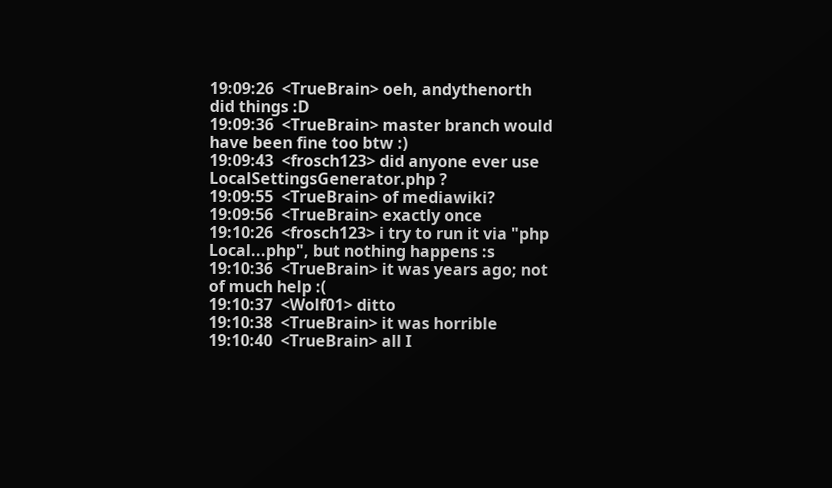19:09:26  <TrueBrain> oeh, andythenorth did things :D
19:09:36  <TrueBrain> master branch would have been fine too btw :)
19:09:43  <frosch123> did anyone ever use LocalSettingsGenerator.php ?
19:09:55  <TrueBrain> of mediawiki?
19:09:56  <TrueBrain> exactly once
19:10:26  <frosch123> i try to run it via "php Local...php", but nothing happens :s
19:10:36  <TrueBrain> it was years ago; not of much help :(
19:10:37  <Wolf01> ditto
19:10:38  <TrueBrain> it was horrible
19:10:40  <TrueBrain> all I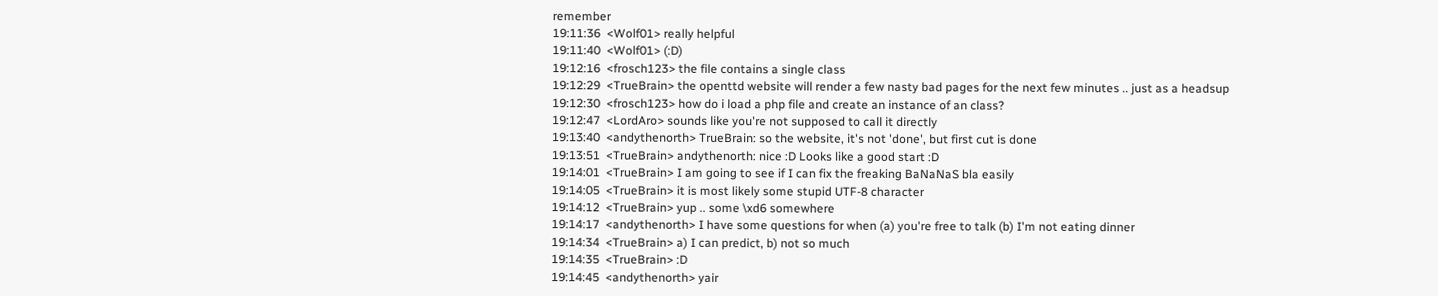remember
19:11:36  <Wolf01> really helpful
19:11:40  <Wolf01> (:D)
19:12:16  <frosch123> the file contains a single class
19:12:29  <TrueBrain> the openttd website will render a few nasty bad pages for the next few minutes .. just as a headsup
19:12:30  <frosch123> how do i load a php file and create an instance of an class?
19:12:47  <LordAro> sounds like you're not supposed to call it directly
19:13:40  <andythenorth> TrueBrain: so the website, it's not 'done', but first cut is done
19:13:51  <TrueBrain> andythenorth: nice :D Looks like a good start :D
19:14:01  <TrueBrain> I am going to see if I can fix the freaking BaNaNaS bla easily
19:14:05  <TrueBrain> it is most likely some stupid UTF-8 character
19:14:12  <TrueBrain> yup .. some \xd6 somewhere
19:14:17  <andythenorth> I have some questions for when (a) you're free to talk (b) I'm not eating dinner
19:14:34  <TrueBrain> a) I can predict, b) not so much
19:14:35  <TrueBrain> :D
19:14:45  <andythenorth> yair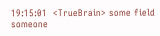19:15:01  <TrueBrain> some field someone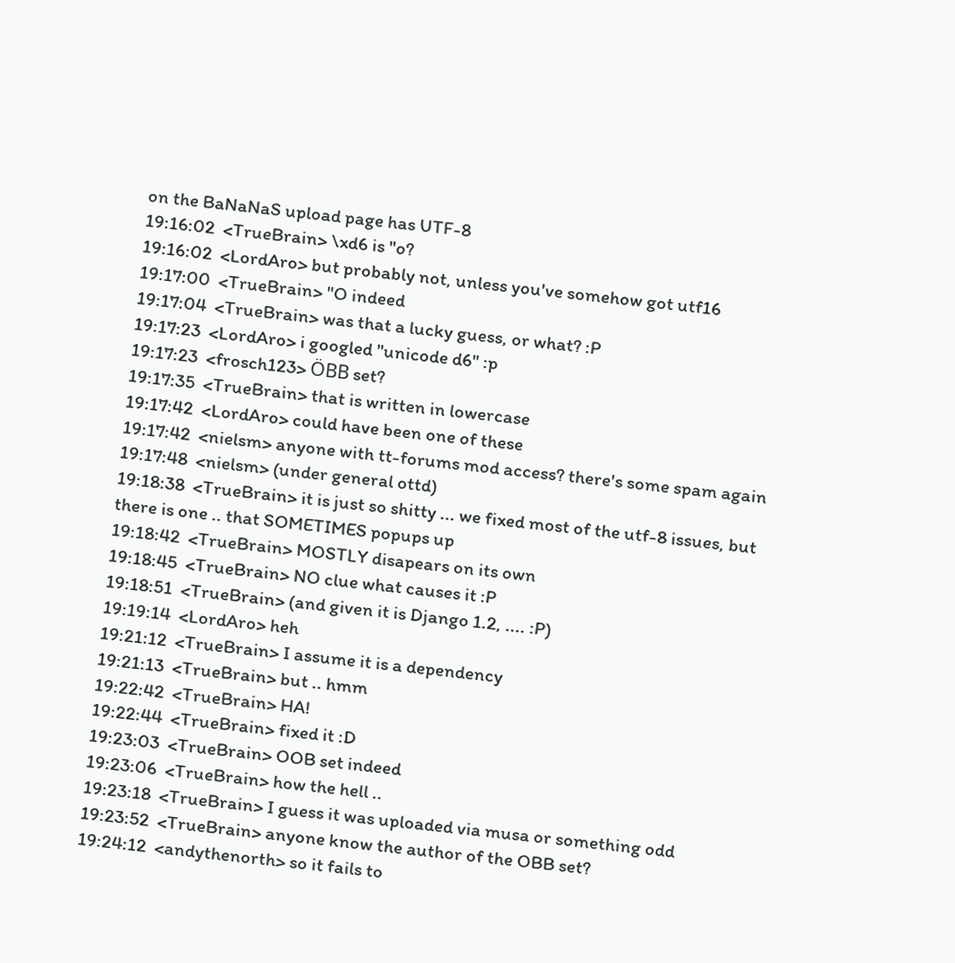on the BaNaNaS upload page has UTF-8
19:16:02  <TrueBrain> \xd6 is "o?
19:16:02  <LordAro> but probably not, unless you've somehow got utf16
19:17:00  <TrueBrain> "O indeed
19:17:04  <TrueBrain> was that a lucky guess, or what? :P
19:17:23  <LordAro> i googled "unicode d6" :p
19:17:23  <frosch123> ÖBB set?
19:17:35  <TrueBrain> that is written in lowercase
19:17:42  <LordAro> could have been one of these
19:17:42  <nielsm> anyone with tt-forums mod access? there's some spam again
19:17:48  <nielsm> (under general ottd)
19:18:38  <TrueBrain> it is just so shitty ... we fixed most of the utf-8 issues, but there is one .. that SOMETIMES popups up
19:18:42  <TrueBrain> MOSTLY disapears on its own
19:18:45  <TrueBrain> NO clue what causes it :P
19:18:51  <TrueBrain> (and given it is Django 1.2, .... :P)
19:19:14  <LordAro> heh
19:21:12  <TrueBrain> I assume it is a dependency
19:21:13  <TrueBrain> but .. hmm
19:22:42  <TrueBrain> HA!
19:22:44  <TrueBrain> fixed it :D
19:23:03  <TrueBrain> OOB set indeed
19:23:06  <TrueBrain> how the hell ..
19:23:18  <TrueBrain> I guess it was uploaded via musa or something odd
19:23:52  <TrueBrain> anyone know the author of the OBB set?
19:24:12  <andythenorth> so it fails to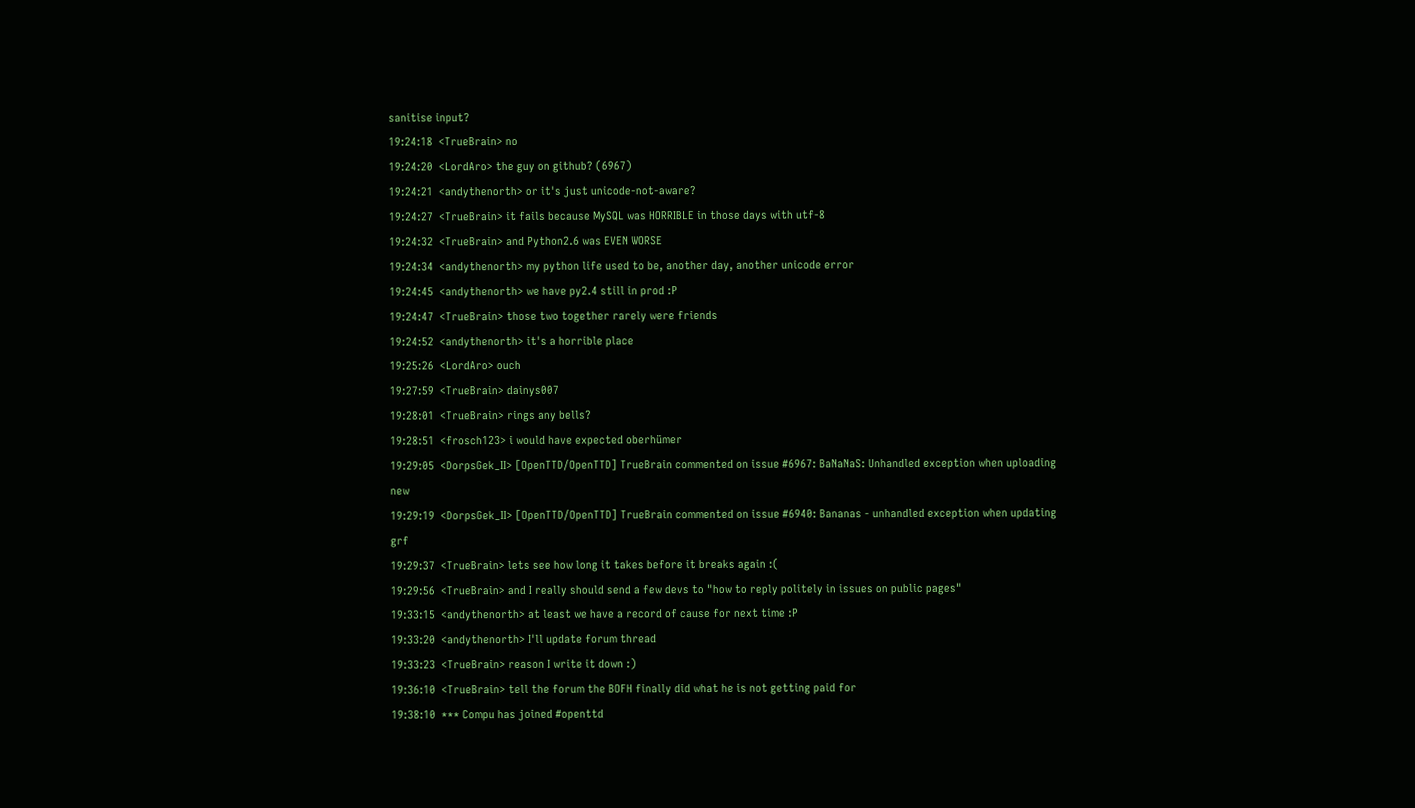sanitise input?
19:24:18  <TrueBrain> no
19:24:20  <LordAro> the guy on github? (6967)
19:24:21  <andythenorth> or it's just unicode-not-aware?
19:24:27  <TrueBrain> it fails because MySQL was HORRIBLE in those days with utf-8
19:24:32  <TrueBrain> and Python2.6 was EVEN WORSE
19:24:34  <andythenorth> my python life used to be, another day, another unicode error
19:24:45  <andythenorth> we have py2.4 still in prod :P
19:24:47  <TrueBrain> those two together rarely were friends
19:24:52  <andythenorth> it's a horrible place
19:25:26  <LordAro> ouch
19:27:59  <TrueBrain> dainys007
19:28:01  <TrueBrain> rings any bells?
19:28:51  <frosch123> i would have expected oberhümer
19:29:05  <DorpsGek_II> [OpenTTD/OpenTTD] TrueBrain commented on issue #6967: BaNaNaS: Unhandled exception when uploading new
19:29:19  <DorpsGek_II> [OpenTTD/OpenTTD] TrueBrain commented on issue #6940: Bananas - unhandled exception when updating grf
19:29:37  <TrueBrain> lets see how long it takes before it breaks again :(
19:29:56  <TrueBrain> and I really should send a few devs to "how to reply politely in issues on public pages"
19:33:15  <andythenorth> at least we have a record of cause for next time :P
19:33:20  <andythenorth> I'll update forum thread
19:33:23  <TrueBrain> reason I write it down :)
19:36:10  <TrueBrain> tell the forum the BOFH finally did what he is not getting paid for
19:38:10  *** Compu has joined #openttd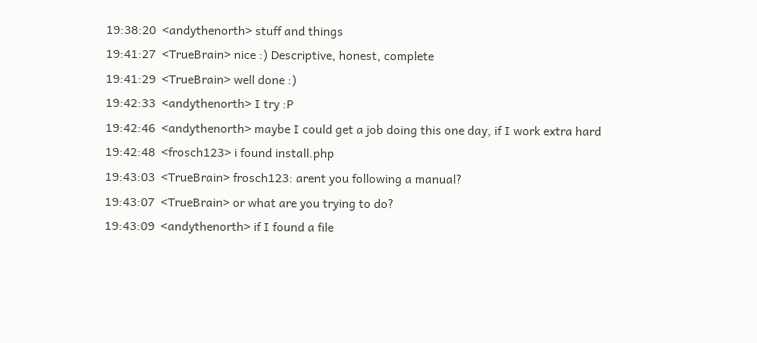19:38:20  <andythenorth> stuff and things
19:41:27  <TrueBrain> nice :) Descriptive, honest, complete
19:41:29  <TrueBrain> well done :)
19:42:33  <andythenorth> I try :P
19:42:46  <andythenorth> maybe I could get a job doing this one day, if I work extra hard
19:42:48  <frosch123> i found install.php
19:43:03  <TrueBrain> frosch123: arent you following a manual?
19:43:07  <TrueBrain> or what are you trying to do?
19:43:09  <andythenorth> if I found a file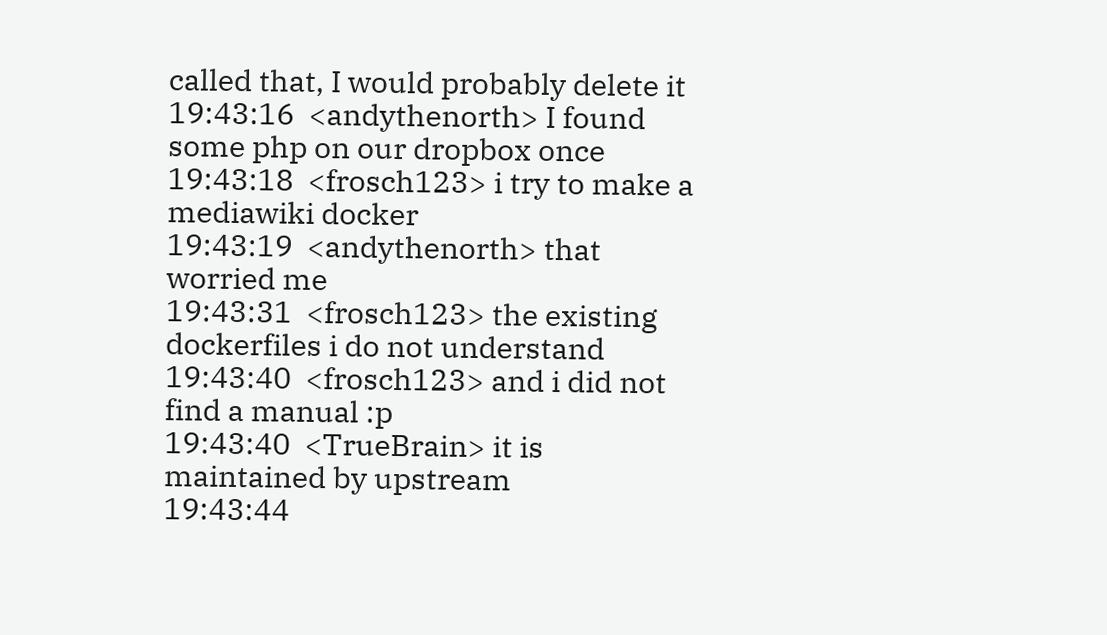called that, I would probably delete it
19:43:16  <andythenorth> I found some php on our dropbox once
19:43:18  <frosch123> i try to make a mediawiki docker
19:43:19  <andythenorth> that worried me
19:43:31  <frosch123> the existing dockerfiles i do not understand
19:43:40  <frosch123> and i did not find a manual :p
19:43:40  <TrueBrain> it is maintained by upstream
19:43:44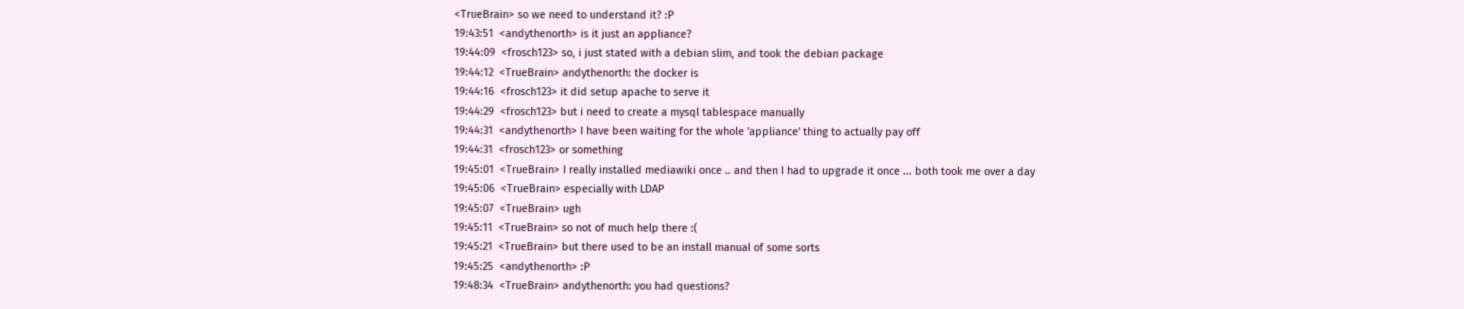<TrueBrain> so we need to understand it? :P
19:43:51  <andythenorth> is it just an appliance?
19:44:09  <frosch123> so, i just stated with a debian slim, and took the debian package
19:44:12  <TrueBrain> andythenorth: the docker is
19:44:16  <frosch123> it did setup apache to serve it
19:44:29  <frosch123> but i need to create a mysql tablespace manually
19:44:31  <andythenorth> I have been waiting for the whole 'appliance' thing to actually pay off
19:44:31  <frosch123> or something
19:45:01  <TrueBrain> I really installed mediawiki once .. and then I had to upgrade it once ... both took me over a day
19:45:06  <TrueBrain> especially with LDAP
19:45:07  <TrueBrain> ugh
19:45:11  <TrueBrain> so not of much help there :(
19:45:21  <TrueBrain> but there used to be an install manual of some sorts
19:45:25  <andythenorth> :P
19:48:34  <TrueBrain> andythenorth: you had questions?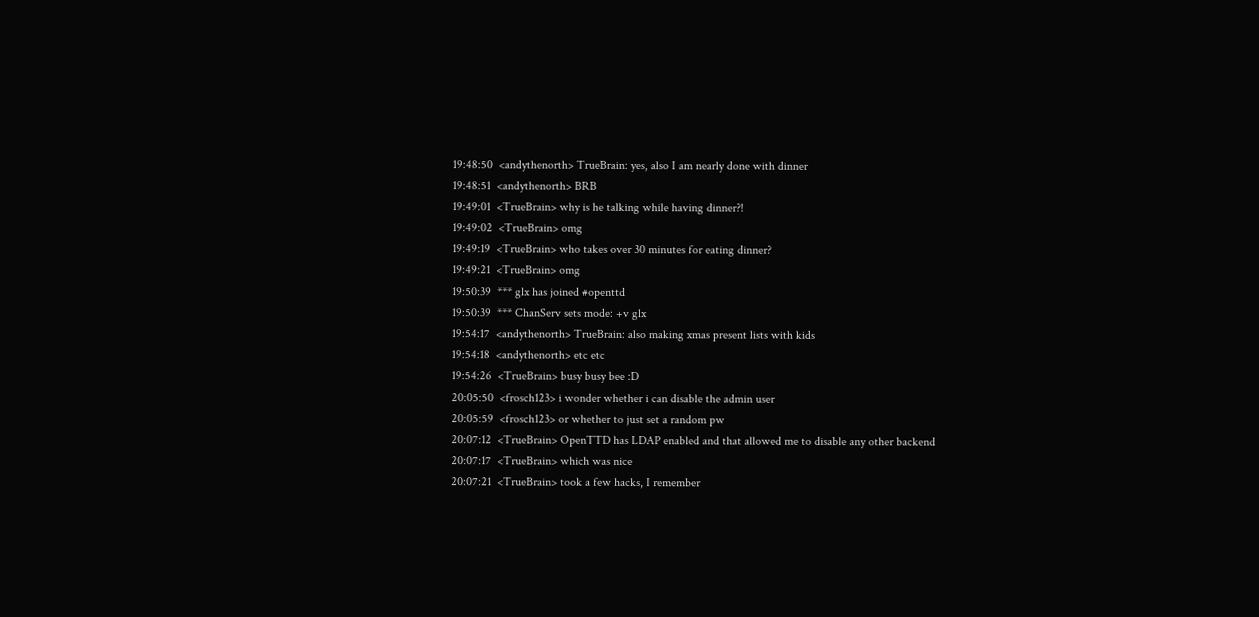19:48:50  <andythenorth> TrueBrain: yes, also I am nearly done with dinner
19:48:51  <andythenorth> BRB
19:49:01  <TrueBrain> why is he talking while having dinner?!
19:49:02  <TrueBrain> omg
19:49:19  <TrueBrain> who takes over 30 minutes for eating dinner?
19:49:21  <TrueBrain> omg
19:50:39  *** glx has joined #openttd
19:50:39  *** ChanServ sets mode: +v glx
19:54:17  <andythenorth> TrueBrain: also making xmas present lists with kids
19:54:18  <andythenorth> etc etc
19:54:26  <TrueBrain> busy busy bee :D
20:05:50  <frosch123> i wonder whether i can disable the admin user
20:05:59  <frosch123> or whether to just set a random pw
20:07:12  <TrueBrain> OpenTTD has LDAP enabled and that allowed me to disable any other backend
20:07:17  <TrueBrain> which was nice
20:07:21  <TrueBrain> took a few hacks, I remember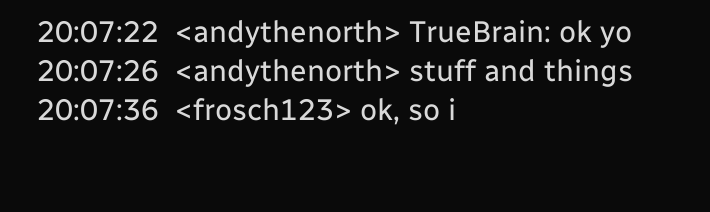20:07:22  <andythenorth> TrueBrain: ok yo
20:07:26  <andythenorth> stuff and things
20:07:36  <frosch123> ok, so i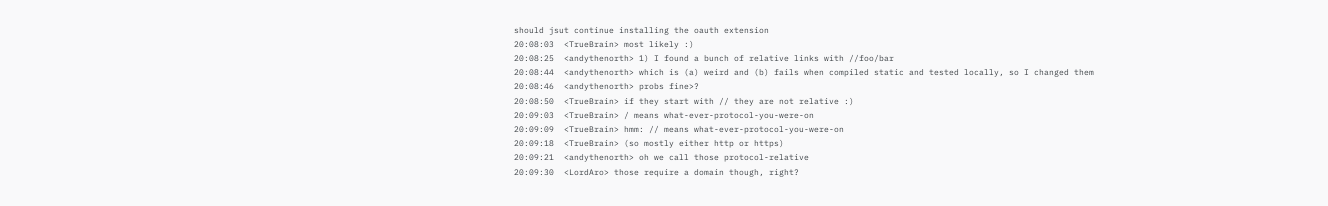should jsut continue installing the oauth extension
20:08:03  <TrueBrain> most likely :)
20:08:25  <andythenorth> 1) I found a bunch of relative links with //foo/bar
20:08:44  <andythenorth> which is (a) weird and (b) fails when compiled static and tested locally, so I changed them
20:08:46  <andythenorth> probs fine>?
20:08:50  <TrueBrain> if they start with // they are not relative :)
20:09:03  <TrueBrain> / means what-ever-protocol-you-were-on
20:09:09  <TrueBrain> hmm: // means what-ever-protocol-you-were-on
20:09:18  <TrueBrain> (so mostly either http or https)
20:09:21  <andythenorth> oh we call those protocol-relative
20:09:30  <LordAro> those require a domain though, right?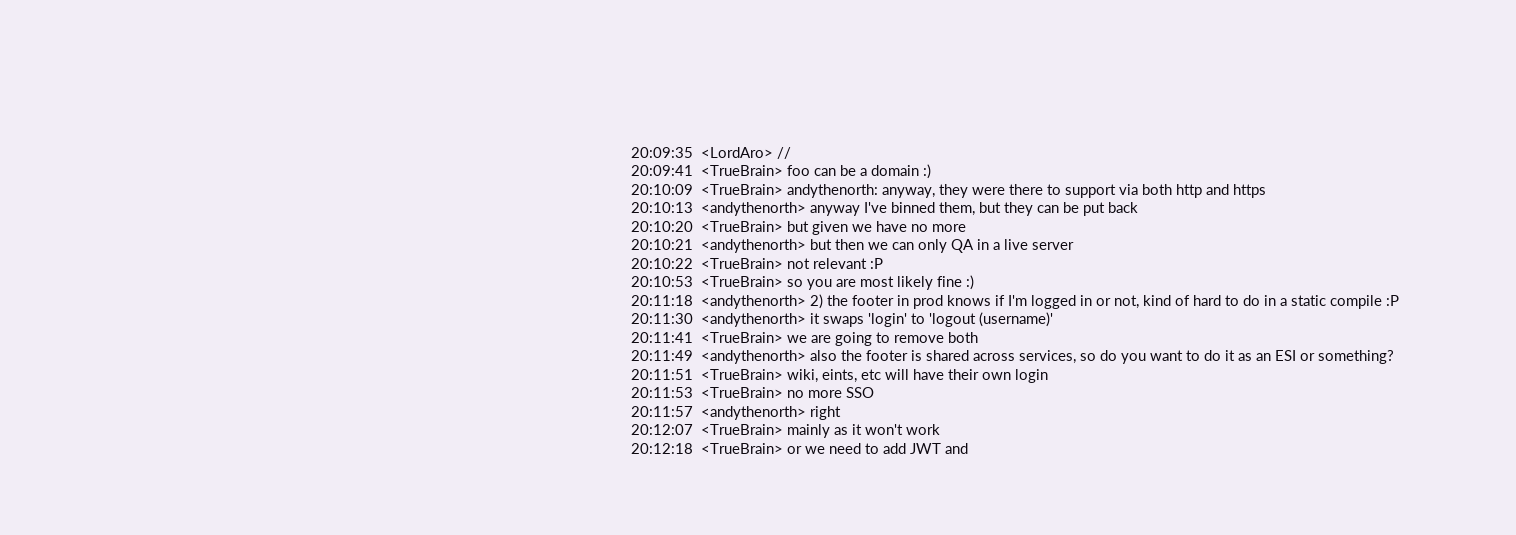20:09:35  <LordAro> //
20:09:41  <TrueBrain> foo can be a domain :)
20:10:09  <TrueBrain> andythenorth: anyway, they were there to support via both http and https
20:10:13  <andythenorth> anyway I've binned them, but they can be put back
20:10:20  <TrueBrain> but given we have no more
20:10:21  <andythenorth> but then we can only QA in a live server
20:10:22  <TrueBrain> not relevant :P
20:10:53  <TrueBrain> so you are most likely fine :)
20:11:18  <andythenorth> 2) the footer in prod knows if I'm logged in or not, kind of hard to do in a static compile :P
20:11:30  <andythenorth> it swaps 'login' to 'logout (username)'
20:11:41  <TrueBrain> we are going to remove both
20:11:49  <andythenorth> also the footer is shared across services, so do you want to do it as an ESI or something?
20:11:51  <TrueBrain> wiki, eints, etc will have their own login
20:11:53  <TrueBrain> no more SSO
20:11:57  <andythenorth> right
20:12:07  <TrueBrain> mainly as it won't work
20:12:18  <TrueBrain> or we need to add JWT and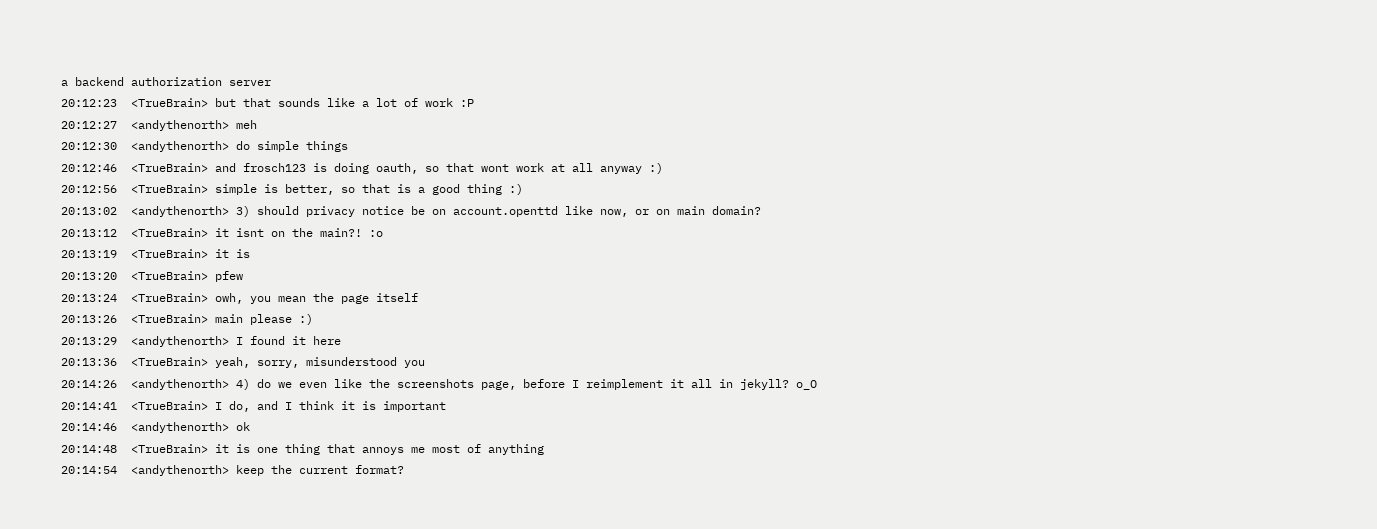a backend authorization server
20:12:23  <TrueBrain> but that sounds like a lot of work :P
20:12:27  <andythenorth> meh
20:12:30  <andythenorth> do simple things
20:12:46  <TrueBrain> and frosch123 is doing oauth, so that wont work at all anyway :)
20:12:56  <TrueBrain> simple is better, so that is a good thing :)
20:13:02  <andythenorth> 3) should privacy notice be on account.openttd like now, or on main domain?
20:13:12  <TrueBrain> it isnt on the main?! :o
20:13:19  <TrueBrain> it is
20:13:20  <TrueBrain> pfew
20:13:24  <TrueBrain> owh, you mean the page itself
20:13:26  <TrueBrain> main please :)
20:13:29  <andythenorth> I found it here
20:13:36  <TrueBrain> yeah, sorry, misunderstood you
20:14:26  <andythenorth> 4) do we even like the screenshots page, before I reimplement it all in jekyll? o_O
20:14:41  <TrueBrain> I do, and I think it is important
20:14:46  <andythenorth> ok
20:14:48  <TrueBrain> it is one thing that annoys me most of anything
20:14:54  <andythenorth> keep the current format?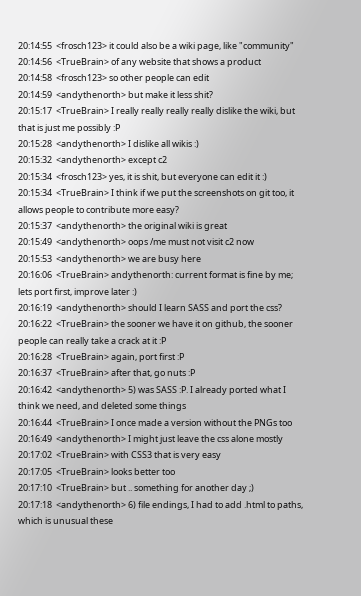20:14:55  <frosch123> it could also be a wiki page, like "community"
20:14:56  <TrueBrain> of any website that shows a product
20:14:58  <frosch123> so other people can edit
20:14:59  <andythenorth> but make it less shit?
20:15:17  <TrueBrain> I really really really really dislike the wiki, but that is just me possibly :P
20:15:28  <andythenorth> I dislike all wikis :)
20:15:32  <andythenorth> except c2
20:15:34  <frosch123> yes, it is shit, but everyone can edit it :)
20:15:34  <TrueBrain> I think if we put the screenshots on git too, it allows people to contribute more easy?
20:15:37  <andythenorth> the original wiki is great
20:15:49  <andythenorth> oops /me must not visit c2 now
20:15:53  <andythenorth> we are busy here
20:16:06  <TrueBrain> andythenorth: current format is fine by me; lets port first, improve later :)
20:16:19  <andythenorth> should I learn SASS and port the css?
20:16:22  <TrueBrain> the sooner we have it on github, the sooner people can really take a crack at it :P
20:16:28  <TrueBrain> again, port first :P
20:16:37  <TrueBrain> after that, go nuts :P
20:16:42  <andythenorth> 5) was SASS :P. I already ported what I think we need, and deleted some things
20:16:44  <TrueBrain> I once made a version without the PNGs too
20:16:49  <andythenorth> I might just leave the css alone mostly
20:17:02  <TrueBrain> with CSS3 that is very easy
20:17:05  <TrueBrain> looks better too
20:17:10  <TrueBrain> but .. something for another day ;)
20:17:18  <andythenorth> 6) file endings, I had to add .html to paths, which is unusual these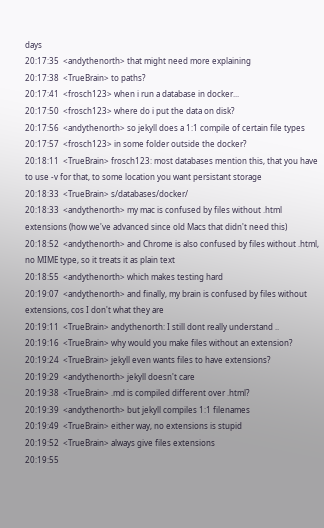days
20:17:35  <andythenorth> that might need more explaining
20:17:38  <TrueBrain> to paths?
20:17:41  <frosch123> when i run a database in docker...
20:17:50  <frosch123> where do i put the data on disk?
20:17:56  <andythenorth> so jekyll does a 1:1 compile of certain file types
20:17:57  <frosch123> in some folder outside the docker?
20:18:11  <TrueBrain> frosch123: most databases mention this, that you have to use -v for that, to some location you want persistant storage
20:18:33  <TrueBrain> s/databases/docker/
20:18:33  <andythenorth> my mac is confused by files without .html extensions (how we've advanced since old Macs that didn't need this)
20:18:52  <andythenorth> and Chrome is also confused by files without .html, no MIME type, so it treats it as plain text
20:18:55  <andythenorth> which makes testing hard
20:19:07  <andythenorth> and finally, my brain is confused by files without extensions, cos I don't what they are
20:19:11  <TrueBrain> andythenorth: I still dont really understand ..
20:19:16  <TrueBrain> why would you make files without an extension?
20:19:24  <TrueBrain> jekyll even wants files to have extensions?
20:19:29  <andythenorth> jekyll doesn't care
20:19:38  <TrueBrain> .md is compiled different over .html?
20:19:39  <andythenorth> but jekyll compiles 1:1 filenames
20:19:49  <TrueBrain> either way, no extensions is stupid
20:19:52  <TrueBrain> always give files extensions
20:19:55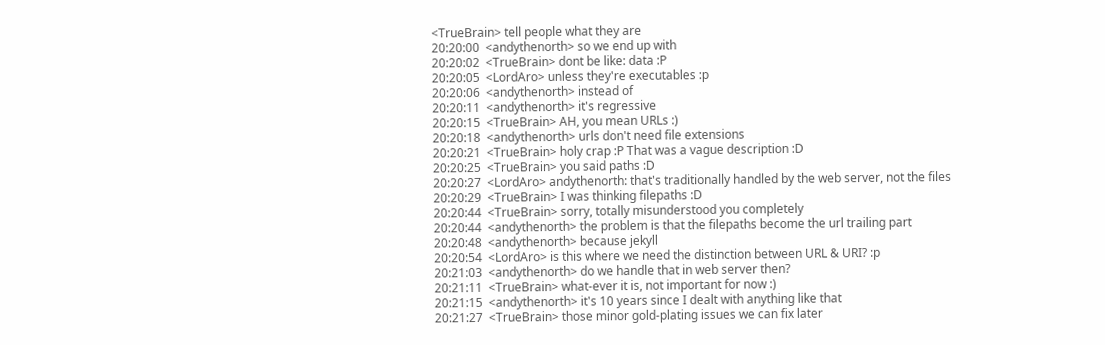<TrueBrain> tell people what they are
20:20:00  <andythenorth> so we end up with
20:20:02  <TrueBrain> dont be like: data :P
20:20:05  <LordAro> unless they're executables :p
20:20:06  <andythenorth> instead of
20:20:11  <andythenorth> it's regressive
20:20:15  <TrueBrain> AH, you mean URLs :)
20:20:18  <andythenorth> urls don't need file extensions
20:20:21  <TrueBrain> holy crap :P That was a vague description :D
20:20:25  <TrueBrain> you said paths :D
20:20:27  <LordAro> andythenorth: that's traditionally handled by the web server, not the files
20:20:29  <TrueBrain> I was thinking filepaths :D
20:20:44  <TrueBrain> sorry, totally misunderstood you completely
20:20:44  <andythenorth> the problem is that the filepaths become the url trailing part
20:20:48  <andythenorth> because jekyll
20:20:54  <LordAro> is this where we need the distinction between URL & URI? :p
20:21:03  <andythenorth> do we handle that in web server then?
20:21:11  <TrueBrain> what-ever it is, not important for now :)
20:21:15  <andythenorth> it's 10 years since I dealt with anything like that
20:21:27  <TrueBrain> those minor gold-plating issues we can fix later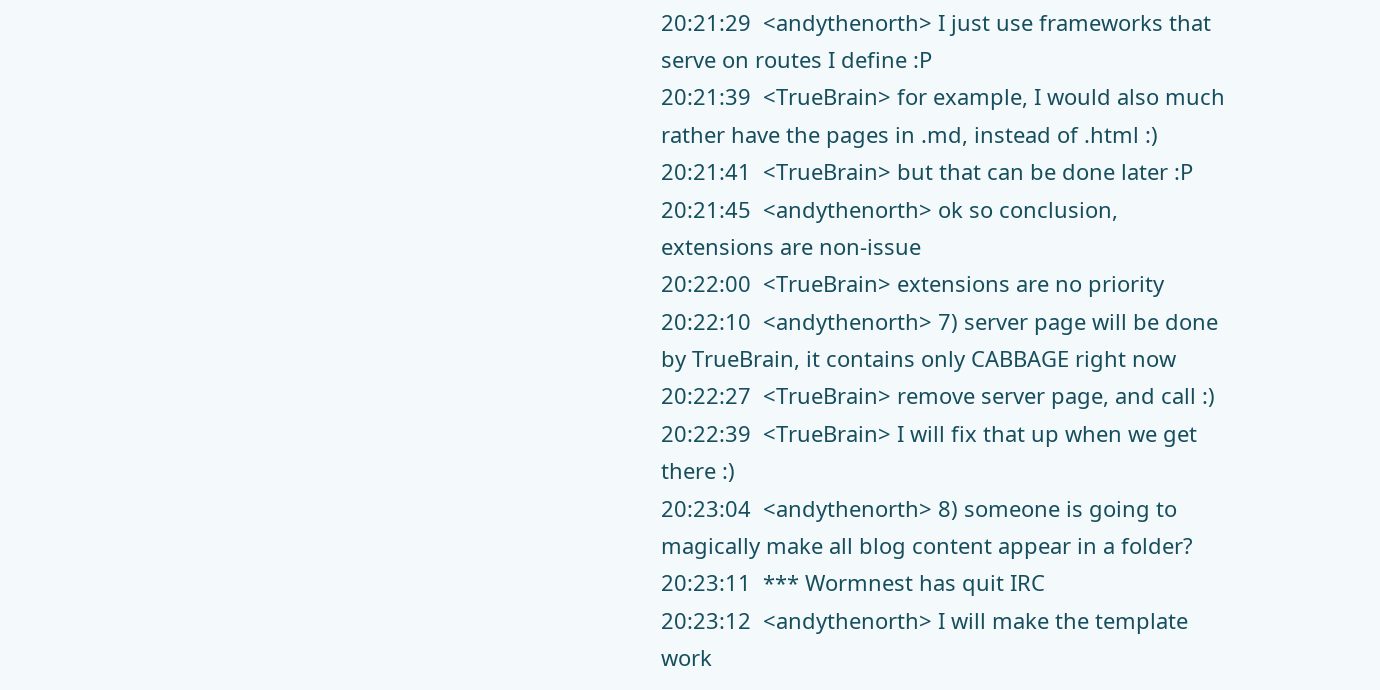20:21:29  <andythenorth> I just use frameworks that serve on routes I define :P
20:21:39  <TrueBrain> for example, I would also much rather have the pages in .md, instead of .html :)
20:21:41  <TrueBrain> but that can be done later :P
20:21:45  <andythenorth> ok so conclusion, extensions are non-issue
20:22:00  <TrueBrain> extensions are no priority
20:22:10  <andythenorth> 7) server page will be done by TrueBrain, it contains only CABBAGE right now
20:22:27  <TrueBrain> remove server page, and call :)
20:22:39  <TrueBrain> I will fix that up when we get there :)
20:23:04  <andythenorth> 8) someone is going to magically make all blog content appear in a folder?
20:23:11  *** Wormnest has quit IRC
20:23:12  <andythenorth> I will make the template work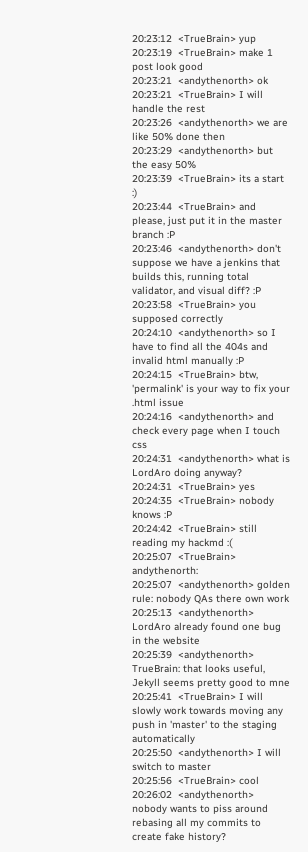20:23:12  <TrueBrain> yup
20:23:19  <TrueBrain> make 1 post look good
20:23:21  <andythenorth> ok
20:23:21  <TrueBrain> I will handle the rest
20:23:26  <andythenorth> we are like 50% done then
20:23:29  <andythenorth> but the easy 50%
20:23:39  <TrueBrain> its a start :)
20:23:44  <TrueBrain> and please, just put it in the master branch :P
20:23:46  <andythenorth> don't suppose we have a jenkins that builds this, running total validator, and visual diff? :P
20:23:58  <TrueBrain> you supposed correctly
20:24:10  <andythenorth> so I have to find all the 404s and invalid html manually :P
20:24:15  <TrueBrain> btw, 'permalink' is your way to fix your .html issue
20:24:16  <andythenorth> and check every page when I touch css
20:24:31  <andythenorth> what is LordAro doing anyway?
20:24:31  <TrueBrain> yes
20:24:35  <TrueBrain> nobody knows :P
20:24:42  <TrueBrain> still reading my hackmd :(
20:25:07  <TrueBrain> andythenorth:
20:25:07  <andythenorth> golden rule: nobody QAs there own work
20:25:13  <andythenorth> LordAro already found one bug in the website
20:25:39  <andythenorth> TrueBrain: that looks useful, Jekyll seems pretty good to mne
20:25:41  <TrueBrain> I will slowly work towards moving any push in 'master' to the staging automatically
20:25:50  <andythenorth> I will switch to master
20:25:56  <TrueBrain> cool
20:26:02  <andythenorth> nobody wants to piss around rebasing all my commits to create fake history?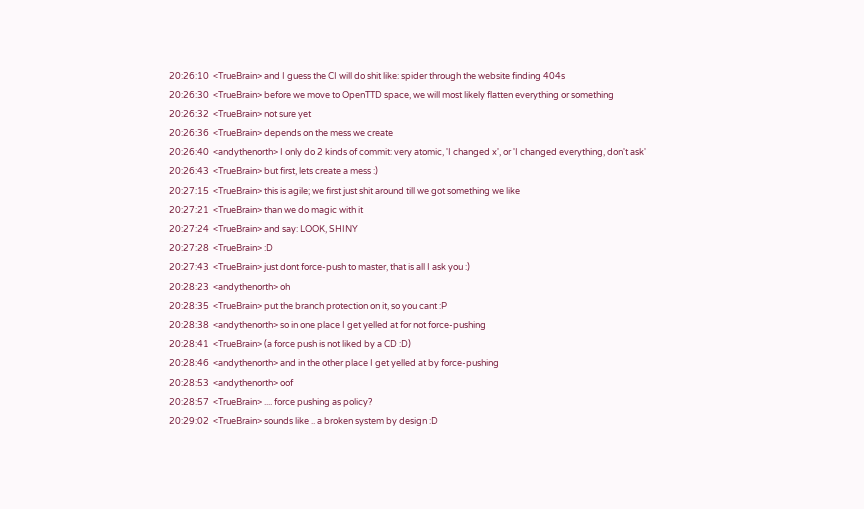20:26:10  <TrueBrain> and I guess the CI will do shit like: spider through the website finding 404s
20:26:30  <TrueBrain> before we move to OpenTTD space, we will most likely flatten everything or something
20:26:32  <TrueBrain> not sure yet
20:26:36  <TrueBrain> depends on the mess we create
20:26:40  <andythenorth> I only do 2 kinds of commit: very atomic, 'I changed x', or 'I changed everything, don't ask'
20:26:43  <TrueBrain> but first, lets create a mess :)
20:27:15  <TrueBrain> this is agile; we first just shit around till we got something we like
20:27:21  <TrueBrain> than we do magic with it
20:27:24  <TrueBrain> and say: LOOK, SHINY
20:27:28  <TrueBrain> :D
20:27:43  <TrueBrain> just dont force-push to master, that is all I ask you :)
20:28:23  <andythenorth> oh
20:28:35  <TrueBrain> put the branch protection on it, so you cant :P
20:28:38  <andythenorth> so in one place I get yelled at for not force-pushing
20:28:41  <TrueBrain> (a force push is not liked by a CD :D)
20:28:46  <andythenorth> and in the other place I get yelled at by force-pushing
20:28:53  <andythenorth> oof
20:28:57  <TrueBrain> .... force pushing as policy?
20:29:02  <TrueBrain> sounds like .. a broken system by design :D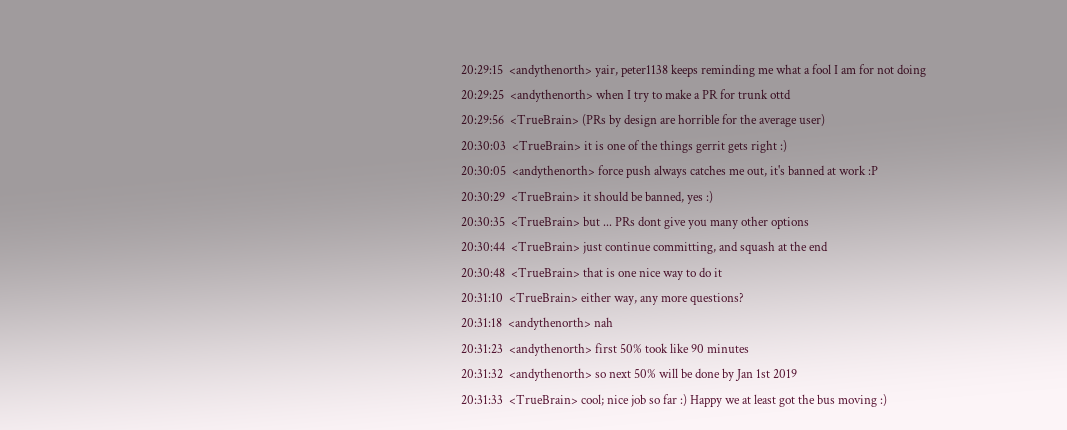20:29:15  <andythenorth> yair, peter1138 keeps reminding me what a fool I am for not doing
20:29:25  <andythenorth> when I try to make a PR for trunk ottd
20:29:56  <TrueBrain> (PRs by design are horrible for the average user)
20:30:03  <TrueBrain> it is one of the things gerrit gets right :)
20:30:05  <andythenorth> force push always catches me out, it's banned at work :P
20:30:29  <TrueBrain> it should be banned, yes :)
20:30:35  <TrueBrain> but ... PRs dont give you many other options
20:30:44  <TrueBrain> just continue committing, and squash at the end
20:30:48  <TrueBrain> that is one nice way to do it
20:31:10  <TrueBrain> either way, any more questions?
20:31:18  <andythenorth> nah
20:31:23  <andythenorth> first 50% took like 90 minutes
20:31:32  <andythenorth> so next 50% will be done by Jan 1st 2019
20:31:33  <TrueBrain> cool; nice job so far :) Happy we at least got the bus moving :)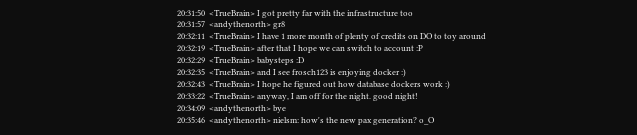20:31:50  <TrueBrain> I got pretty far with the infrastructure too
20:31:57  <andythenorth> gr8
20:32:11  <TrueBrain> I have 1 more month of plenty of credits on DO to toy around
20:32:19  <TrueBrain> after that I hope we can switch to account :P
20:32:29  <TrueBrain> babysteps :D
20:32:35  <TrueBrain> and I see frosch123 is enjoying docker :)
20:32:43  <TrueBrain> I hope he figured out how database dockers work :)
20:33:22  <TrueBrain> anyway, I am off for the night. good night!
20:34:09  <andythenorth> bye
20:35:46  <andythenorth> nielsm: how's the new pax generation? o_O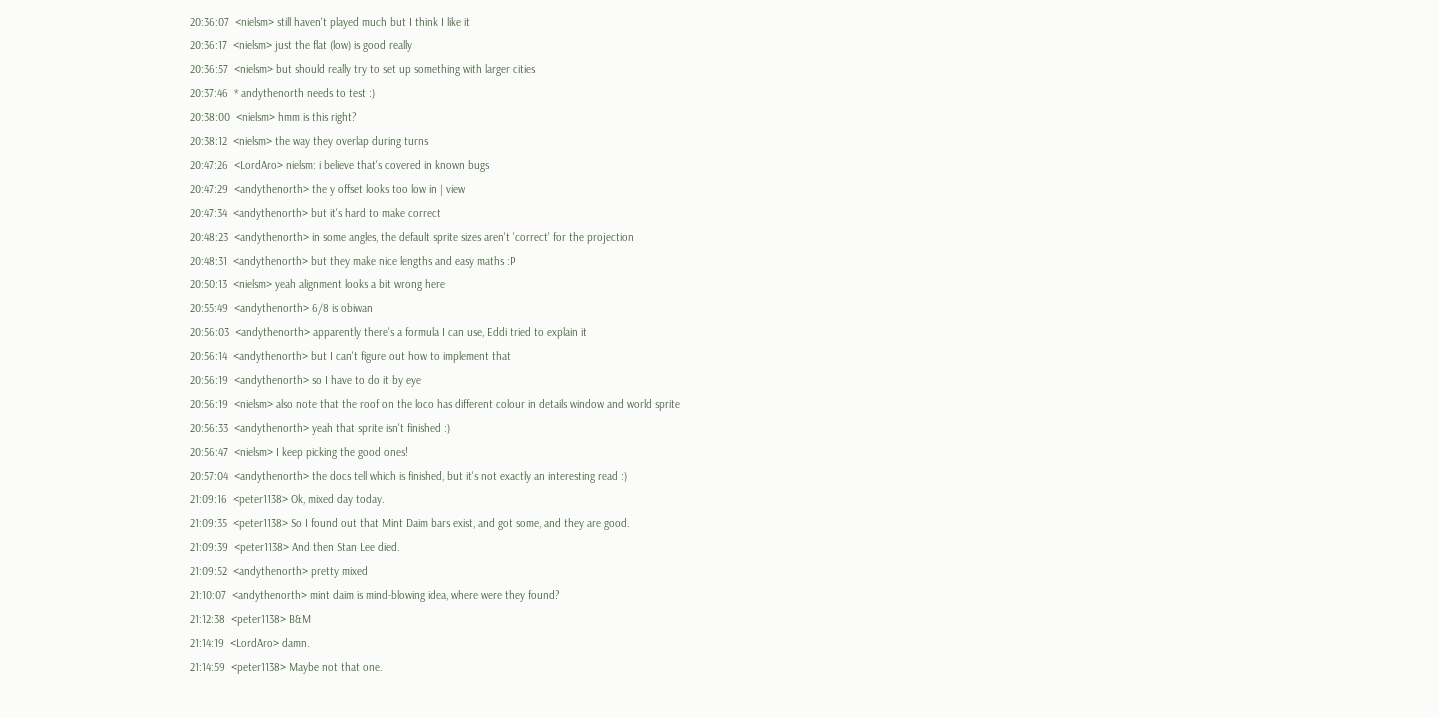20:36:07  <nielsm> still haven't played much but I think I like it
20:36:17  <nielsm> just the flat (low) is good really
20:36:57  <nielsm> but should really try to set up something with larger cities
20:37:46  * andythenorth needs to test :)
20:38:00  <nielsm> hmm is this right?
20:38:12  <nielsm> the way they overlap during turns
20:47:26  <LordAro> nielsm: i believe that's covered in known bugs
20:47:29  <andythenorth> the y offset looks too low in | view
20:47:34  <andythenorth> but it's hard to make correct
20:48:23  <andythenorth> in some angles, the default sprite sizes aren't 'correct' for the projection
20:48:31  <andythenorth> but they make nice lengths and easy maths :P
20:50:13  <nielsm> yeah alignment looks a bit wrong here
20:55:49  <andythenorth> 6/8 is obiwan
20:56:03  <andythenorth> apparently there's a formula I can use, Eddi tried to explain it
20:56:14  <andythenorth> but I can't figure out how to implement that
20:56:19  <andythenorth> so I have to do it by eye
20:56:19  <nielsm> also note that the roof on the loco has different colour in details window and world sprite
20:56:33  <andythenorth> yeah that sprite isn't finished :)
20:56:47  <nielsm> I keep picking the good ones!
20:57:04  <andythenorth> the docs tell which is finished, but it's not exactly an interesting read :)
21:09:16  <peter1138> Ok, mixed day today.
21:09:35  <peter1138> So I found out that Mint Daim bars exist, and got some, and they are good.
21:09:39  <peter1138> And then Stan Lee died.
21:09:52  <andythenorth> pretty mixed
21:10:07  <andythenorth> mint daim is mind-blowing idea, where were they found?
21:12:38  <peter1138> B&M
21:14:19  <LordAro> damn.
21:14:59  <peter1138> Maybe not that one.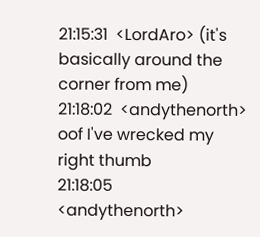21:15:31  <LordAro> (it's basically around the corner from me)
21:18:02  <andythenorth> oof I've wrecked my right thumb
21:18:05  <andythenorth>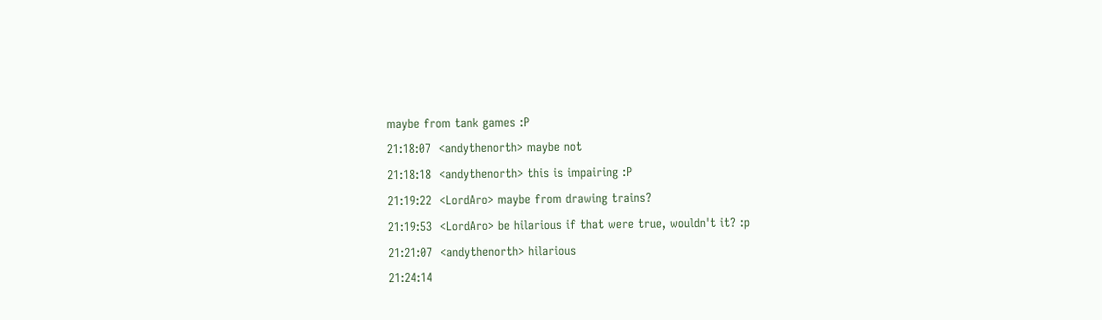maybe from tank games :P
21:18:07  <andythenorth> maybe not
21:18:18  <andythenorth> this is impairing :P
21:19:22  <LordAro> maybe from drawing trains?
21:19:53  <LordAro> be hilarious if that were true, wouldn't it? :p
21:21:07  <andythenorth> hilarious
21:24:14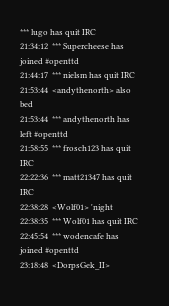*** lugo has quit IRC
21:34:12  *** Supercheese has joined #openttd
21:44:17  *** nielsm has quit IRC
21:53:44  <andythenorth> also bed
21:53:44  *** andythenorth has left #openttd
21:58:55  *** frosch123 has quit IRC
22:22:36  *** matt21347 has quit IRC
22:38:28  <Wolf01> 'night
22:38:35  *** Wolf01 has quit IRC
22:45:54  *** wodencafe has joined #openttd
23:18:48  <DorpsGek_II>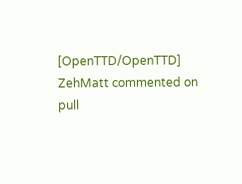[OpenTTD/OpenTTD] ZehMatt commented on pull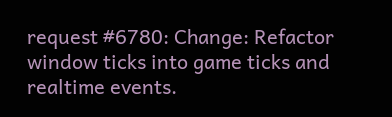request #6780: Change: Refactor window ticks into game ticks and realtime events.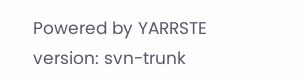Powered by YARRSTE version: svn-trunk